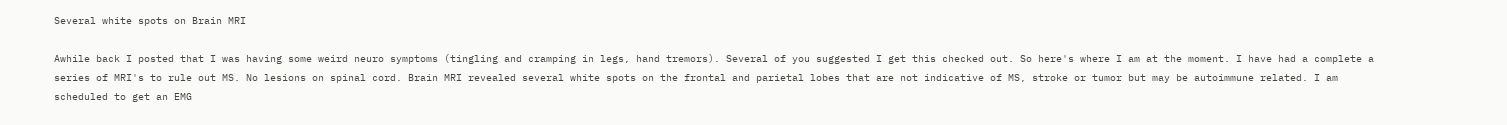Several white spots on Brain MRI

Awhile back I posted that I was having some weird neuro symptoms (tingling and cramping in legs, hand tremors). Several of you suggested I get this checked out. So here's where I am at the moment. I have had a complete a series of MRI's to rule out MS. No lesions on spinal cord. Brain MRI revealed several white spots on the frontal and parietal lobes that are not indicative of MS, stroke or tumor but may be autoimmune related. I am scheduled to get an EMG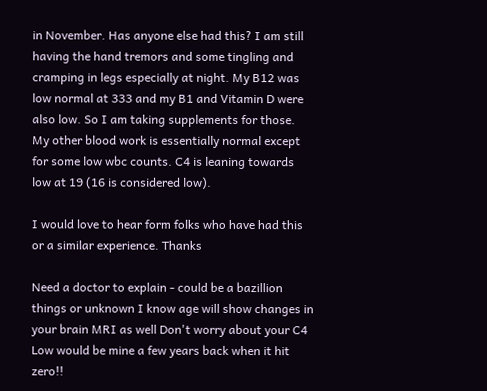in November. Has anyone else had this? I am still having the hand tremors and some tingling and cramping in legs especially at night. My B12 was low normal at 333 and my B1 and Vitamin D were also low. So I am taking supplements for those. My other blood work is essentially normal except for some low wbc counts. C4 is leaning towards low at 19 (16 is considered low).

I would love to hear form folks who have had this or a similar experience. Thanks

Need a doctor to explain - could be a bazillion things or unknown I know age will show changes in your brain MRI as well Don't worry about your C4 Low would be mine a few years back when it hit zero!!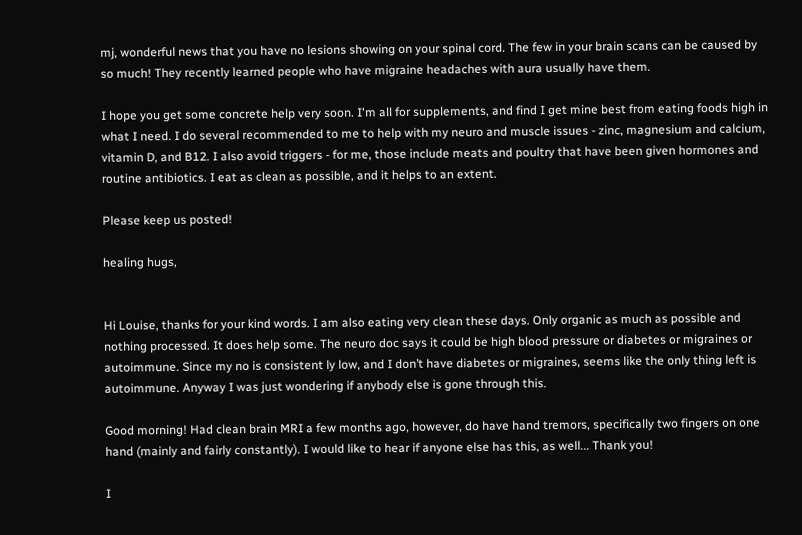mj, wonderful news that you have no lesions showing on your spinal cord. The few in your brain scans can be caused by so much! They recently learned people who have migraine headaches with aura usually have them.

I hope you get some concrete help very soon. I'm all for supplements, and find I get mine best from eating foods high in what I need. I do several recommended to me to help with my neuro and muscle issues - zinc, magnesium and calcium, vitamin D, and B12. I also avoid triggers - for me, those include meats and poultry that have been given hormones and routine antibiotics. I eat as clean as possible, and it helps to an extent.

Please keep us posted!

healing hugs,


Hi Louise, thanks for your kind words. I am also eating very clean these days. Only organic as much as possible and nothing processed. It does help some. The neuro doc says it could be high blood pressure or diabetes or migraines or autoimmune. Since my no is consistent ly low, and I don’t have diabetes or migraines, seems like the only thing left is autoimmune. Anyway I was just wondering if anybody else is gone through this.

Good morning! Had clean brain MRI a few months ago, however, do have hand tremors, specifically two fingers on one hand (mainly and fairly constantly). I would like to hear if anyone else has this, as well... Thank you!

I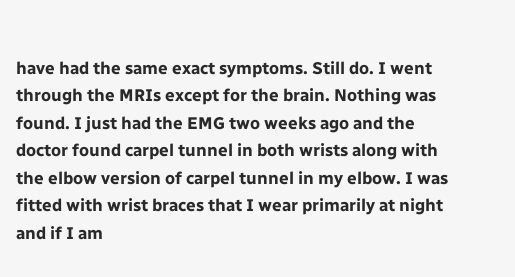have had the same exact symptoms. Still do. I went through the MRIs except for the brain. Nothing was found. I just had the EMG two weeks ago and the doctor found carpel tunnel in both wrists along with the elbow version of carpel tunnel in my elbow. I was fitted with wrist braces that I wear primarily at night and if I am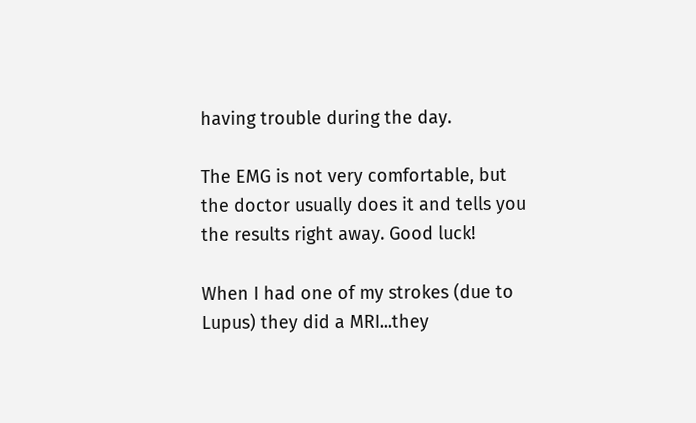having trouble during the day.

The EMG is not very comfortable, but the doctor usually does it and tells you the results right away. Good luck!

When I had one of my strokes (due to Lupus) they did a MRI...they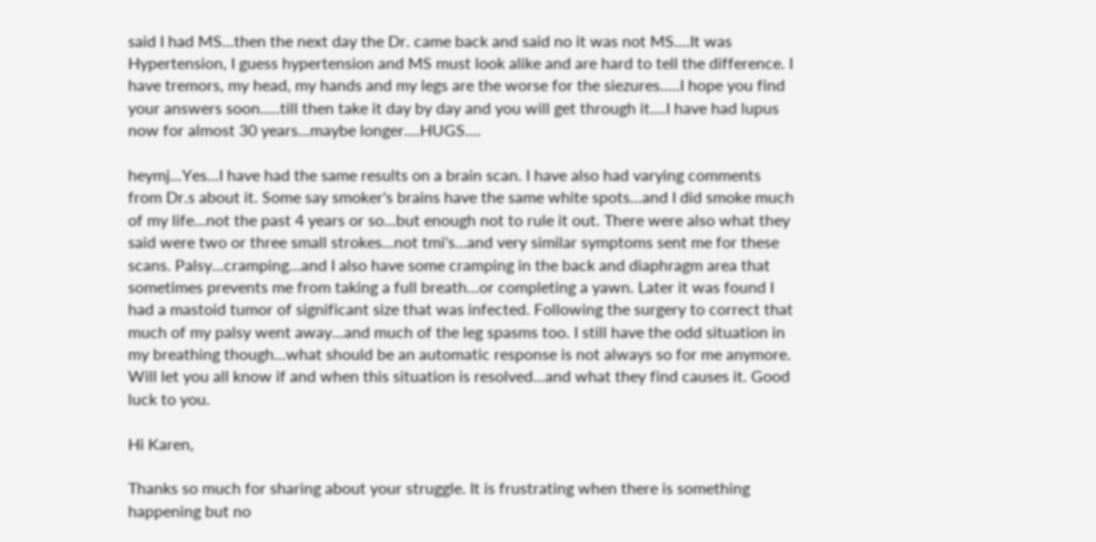said I had MS...then the next day the Dr. came back and said no it was not MS....It was Hypertension, I guess hypertension and MS must look alike and are hard to tell the difference. I have tremors, my head, my hands and my legs are the worse for the siezures.....I hope you find your answers soon.....till then take it day by day and you will get through it....I have had lupus now for almost 30 years...maybe longer....HUGS....

heymj...Yes...I have had the same results on a brain scan. I have also had varying comments from Dr.s about it. Some say smoker's brains have the same white spots...and I did smoke much of my life...not the past 4 years or so...but enough not to rule it out. There were also what they said were two or three small strokes...not tmi's...and very similar symptoms sent me for these scans. Palsy...cramping...and I also have some cramping in the back and diaphragm area that sometimes prevents me from taking a full breath...or completing a yawn. Later it was found I had a mastoid tumor of significant size that was infected. Following the surgery to correct that much of my palsy went away...and much of the leg spasms too. I still have the odd situation in my breathing though...what should be an automatic response is not always so for me anymore. Will let you all know if and when this situation is resolved...and what they find causes it. Good luck to you.

Hi Karen,

Thanks so much for sharing about your struggle. It is frustrating when there is something happening but no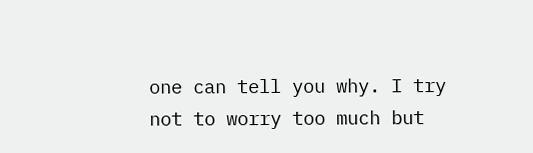one can tell you why. I try not to worry too much but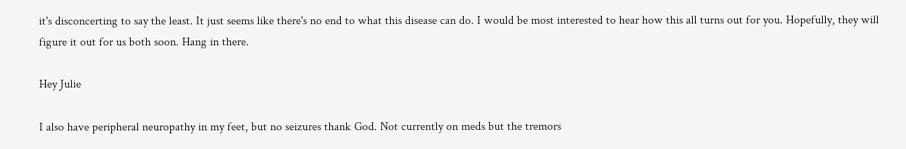it's disconcerting to say the least. It just seems like there's no end to what this disease can do. I would be most interested to hear how this all turns out for you. Hopefully, they will figure it out for us both soon. Hang in there.

Hey Julie

I also have peripheral neuropathy in my feet, but no seizures thank God. Not currently on meds but the tremors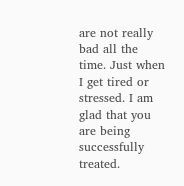are not really bad all the time. Just when I get tired or stressed. I am glad that you are being successfully treated.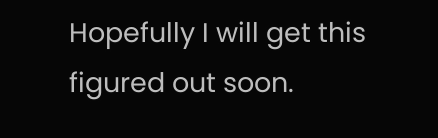Hopefully I will get this figured out soon.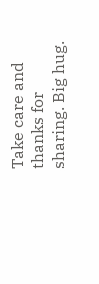Take care and thanks for sharing. Big hug.